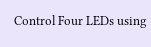Control Four LEDs using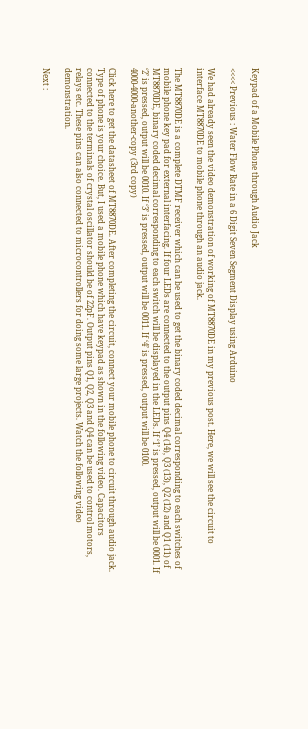Keypad of a Mobile Phone through Audio Jack

<<<< Previous : Water Flow Rate in a 6 Digit Seven Segment Display using Arduino

We had already seen the video demonstration of working of MT8870DE in my previous post. Here, we will see the circuit to interface MT8870DE to mobile phone through an audio jack.

The MT8870DE is a complete DTMF receiver which can be used to get the binary coded decimal corresponding to each switches of mobile phone key pad for external interfacing. If four LEDs are connected to the output pins Q4 (14), Q3 (13), Q2 (12) and Q1 (11) of MT8870DE, binary coded decimal corresponding to each switch will be displayed in the LEDs. If ‘1’ is pressed, output will be 0001. If ‘2’ is pressed, output will be 0010. If ‘3’ is pressed, output will be 0011. If ‘4’ is pressed, output will be 0100.
4000-4000-another-copy (3rd copy)

Click here to get the datasheet of MT8870DE. After completing the circuit, connect your mobile phone to circuit through audio jack. Type of phone is your choice. But, I used a mobile phone which have keypad as shown in the following video. Capacitors connected to the terminals of crystal oscillator should be of 22pF. Output pins Q1, Q2, Q3 and Q4 can be used to control motors, relays etc. These pins can also connected to microcontrollers for doing some large projects. Watch the following video demonstration.

Next :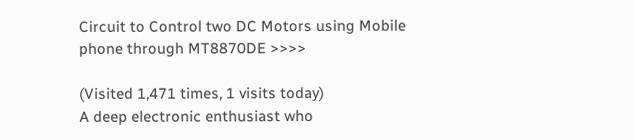Circuit to Control two DC Motors using Mobile phone through MT8870DE >>>>

(Visited 1,471 times, 1 visits today)
A deep electronic enthusiast who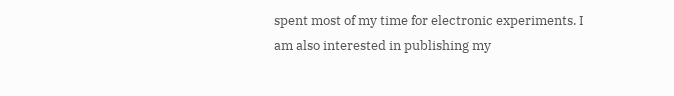spent most of my time for electronic experiments. I am also interested in publishing my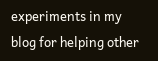experiments in my blog for helping other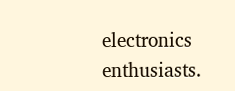electronics enthusiasts.